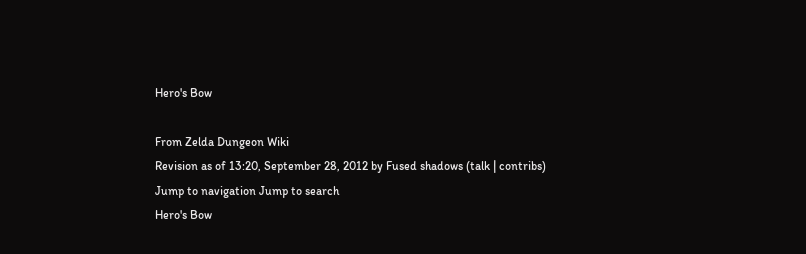Hero's Bow

From Zelda Dungeon Wiki
Revision as of 13:20, September 28, 2012 by Fused shadows (talk | contribs)
Jump to navigation Jump to search
Hero's Bow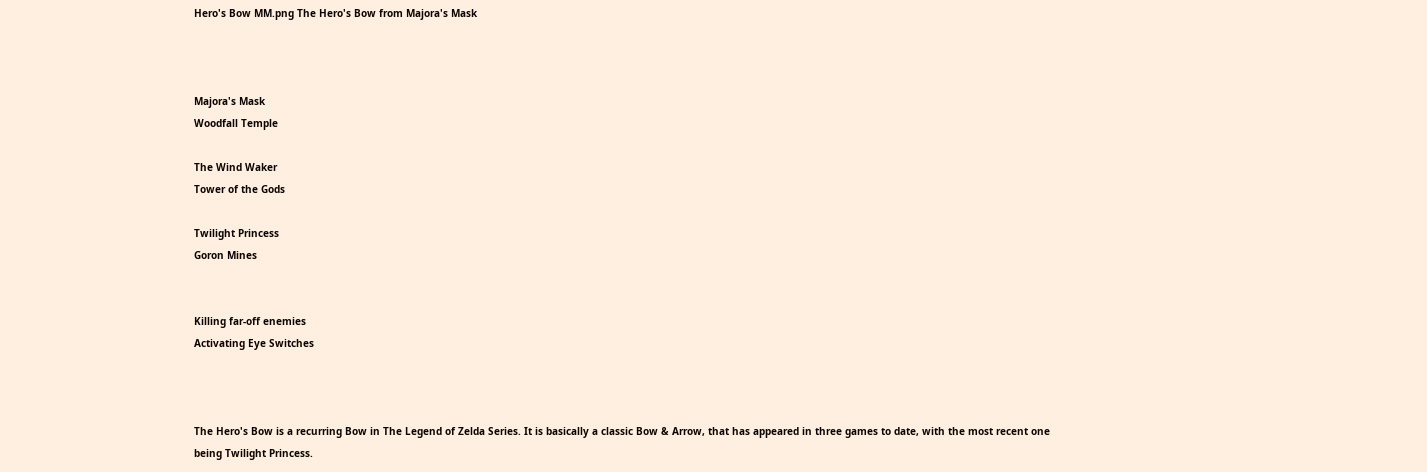Hero's Bow MM.png The Hero's Bow from Majora's Mask



Majora's Mask
Woodfall Temple

The Wind Waker
Tower of the Gods

Twilight Princess
Goron Mines


Killing far-off enemies
Activating Eye Switches



The Hero's Bow is a recurring Bow in The Legend of Zelda Series. It is basically a classic Bow & Arrow, that has appeared in three games to date, with the most recent one being Twilight Princess.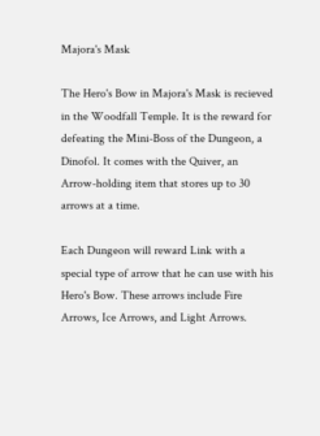Majora's Mask

The Hero's Bow in Majora's Mask is recieved in the Woodfall Temple. It is the reward for defeating the Mini-Boss of the Dungeon, a Dinofol. It comes with the Quiver, an Arrow-holding item that stores up to 30 arrows at a time.

Each Dungeon will reward Link with a special type of arrow that he can use with his Hero's Bow. These arrows include Fire Arrows, Ice Arrows, and Light Arrows.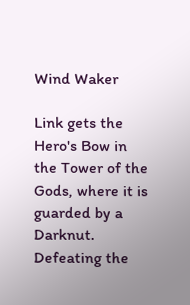Wind Waker

Link gets the Hero's Bow in the Tower of the Gods, where it is guarded by a Darknut. Defeating the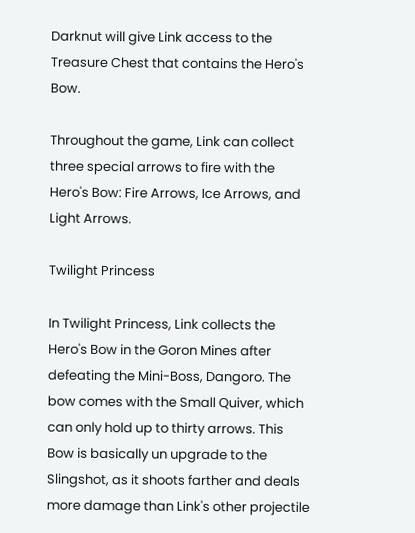Darknut will give Link access to the Treasure Chest that contains the Hero's Bow.

Throughout the game, Link can collect three special arrows to fire with the Hero's Bow: Fire Arrows, Ice Arrows, and Light Arrows.

Twilight Princess

In Twilight Princess, Link collects the Hero's Bow in the Goron Mines after defeating the Mini-Boss, Dangoro. The bow comes with the Small Quiver, which can only hold up to thirty arrows. This Bow is basically un upgrade to the Slingshot, as it shoots farther and deals more damage than Link's other projectile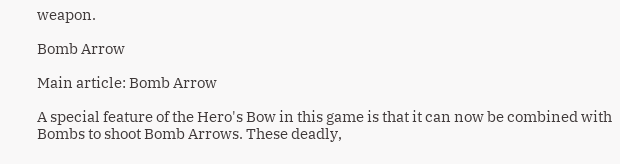weapon.

Bomb Arrow

Main article: Bomb Arrow

A special feature of the Hero's Bow in this game is that it can now be combined with Bombs to shoot Bomb Arrows. These deadly,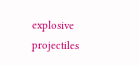explosive projectiles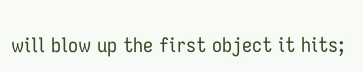will blow up the first object it hits;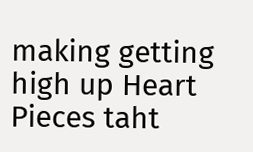making getting high up Heart Pieces taht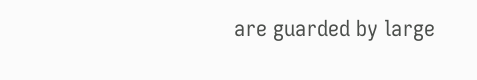are guarded by large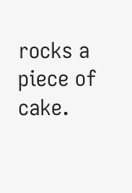rocks a piece of cake.